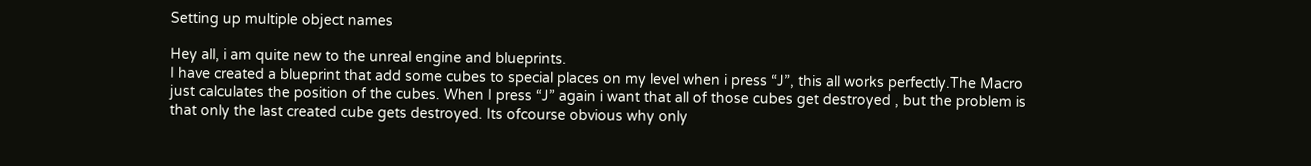Setting up multiple object names

Hey all, i am quite new to the unreal engine and blueprints.
I have created a blueprint that add some cubes to special places on my level when i press “J”, this all works perfectly.The Macro just calculates the position of the cubes. When I press “J” again i want that all of those cubes get destroyed , but the problem is that only the last created cube gets destroyed. Its ofcourse obvious why only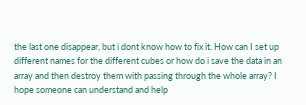the last one disappear, but i dont know how to fix it. How can I set up different names for the different cubes or how do i save the data in an array and then destroy them with passing through the whole array? I hope someone can understand and help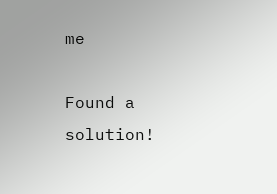me

Found a solution!